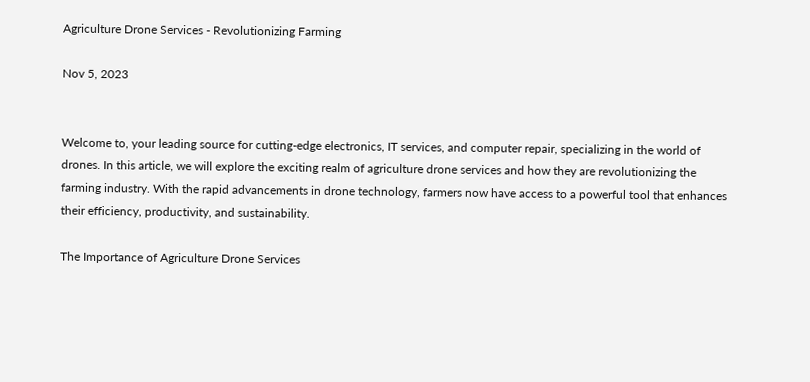Agriculture Drone Services - Revolutionizing Farming

Nov 5, 2023


Welcome to, your leading source for cutting-edge electronics, IT services, and computer repair, specializing in the world of drones. In this article, we will explore the exciting realm of agriculture drone services and how they are revolutionizing the farming industry. With the rapid advancements in drone technology, farmers now have access to a powerful tool that enhances their efficiency, productivity, and sustainability.

The Importance of Agriculture Drone Services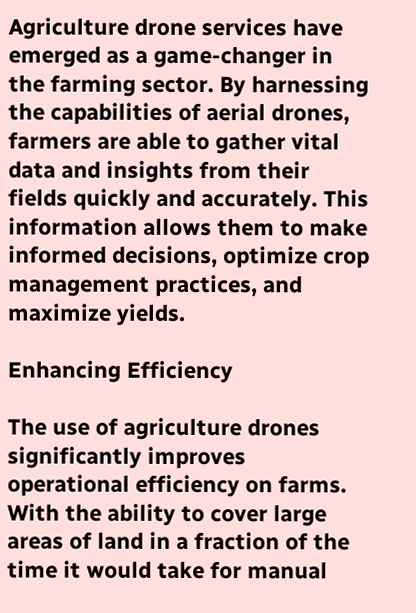Agriculture drone services have emerged as a game-changer in the farming sector. By harnessing the capabilities of aerial drones, farmers are able to gather vital data and insights from their fields quickly and accurately. This information allows them to make informed decisions, optimize crop management practices, and maximize yields.

Enhancing Efficiency

The use of agriculture drones significantly improves operational efficiency on farms. With the ability to cover large areas of land in a fraction of the time it would take for manual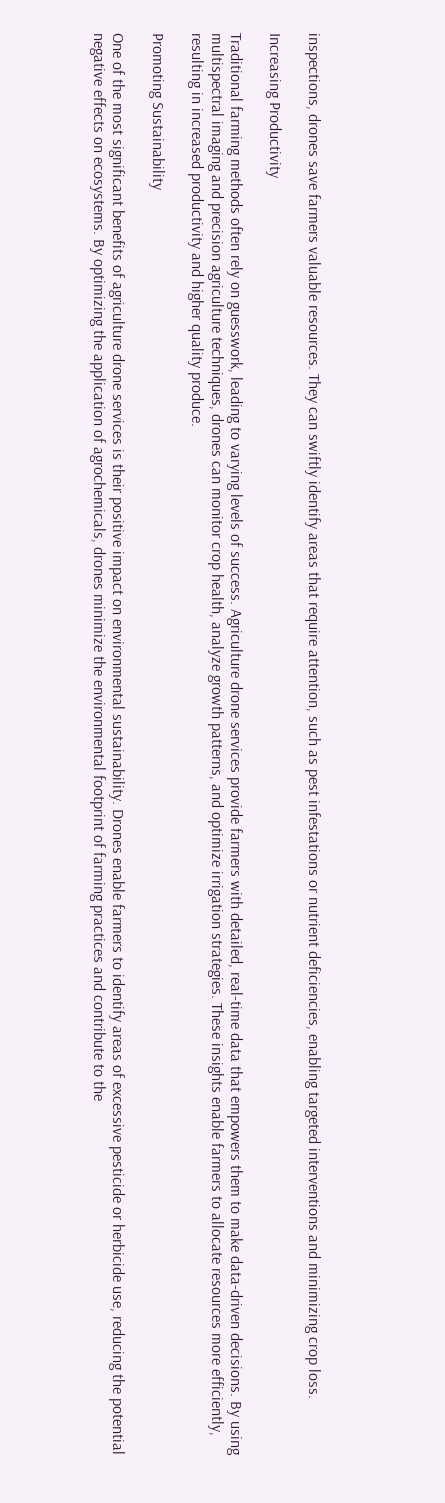inspections, drones save farmers valuable resources. They can swiftly identify areas that require attention, such as pest infestations or nutrient deficiencies, enabling targeted interventions and minimizing crop loss.

Increasing Productivity

Traditional farming methods often rely on guesswork, leading to varying levels of success. Agriculture drone services provide farmers with detailed, real-time data that empowers them to make data-driven decisions. By using multispectral imaging and precision agriculture techniques, drones can monitor crop health, analyze growth patterns, and optimize irrigation strategies. These insights enable farmers to allocate resources more efficiently, resulting in increased productivity and higher quality produce.

Promoting Sustainability

One of the most significant benefits of agriculture drone services is their positive impact on environmental sustainability. Drones enable farmers to identify areas of excessive pesticide or herbicide use, reducing the potential negative effects on ecosystems. By optimizing the application of agrochemicals, drones minimize the environmental footprint of farming practices and contribute to the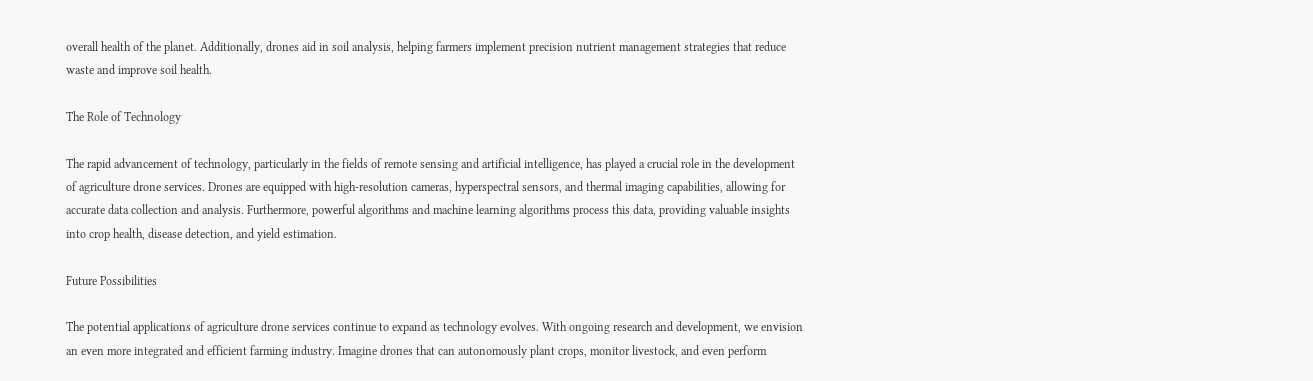overall health of the planet. Additionally, drones aid in soil analysis, helping farmers implement precision nutrient management strategies that reduce waste and improve soil health.

The Role of Technology

The rapid advancement of technology, particularly in the fields of remote sensing and artificial intelligence, has played a crucial role in the development of agriculture drone services. Drones are equipped with high-resolution cameras, hyperspectral sensors, and thermal imaging capabilities, allowing for accurate data collection and analysis. Furthermore, powerful algorithms and machine learning algorithms process this data, providing valuable insights into crop health, disease detection, and yield estimation.

Future Possibilities

The potential applications of agriculture drone services continue to expand as technology evolves. With ongoing research and development, we envision an even more integrated and efficient farming industry. Imagine drones that can autonomously plant crops, monitor livestock, and even perform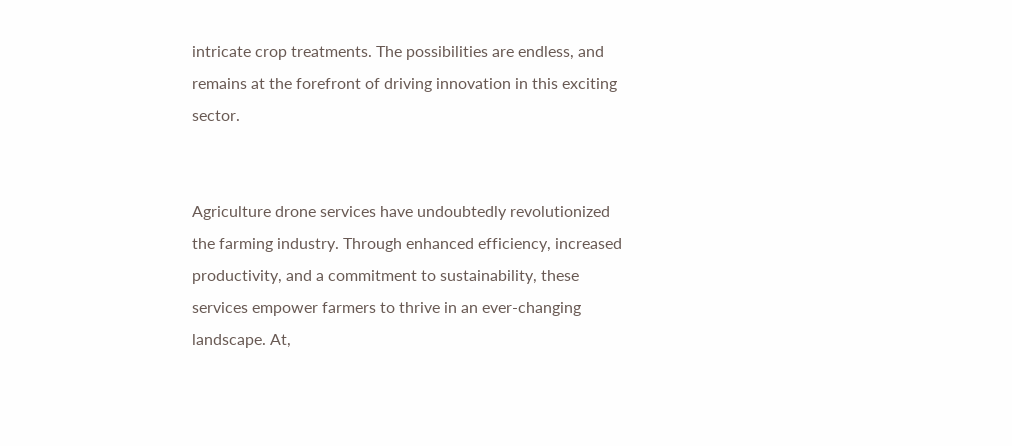intricate crop treatments. The possibilities are endless, and remains at the forefront of driving innovation in this exciting sector.


Agriculture drone services have undoubtedly revolutionized the farming industry. Through enhanced efficiency, increased productivity, and a commitment to sustainability, these services empower farmers to thrive in an ever-changing landscape. At,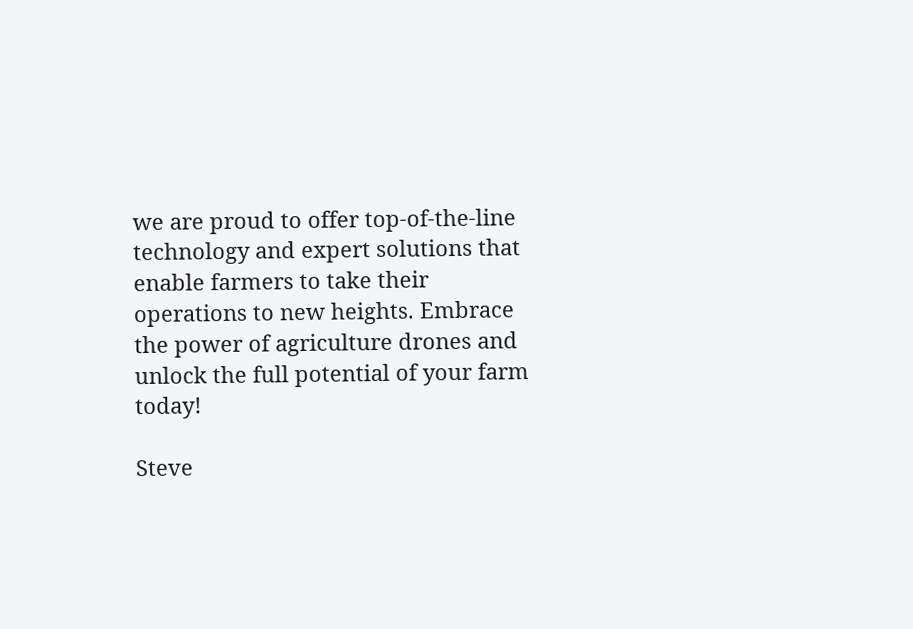we are proud to offer top-of-the-line technology and expert solutions that enable farmers to take their operations to new heights. Embrace the power of agriculture drones and unlock the full potential of your farm today!

Steve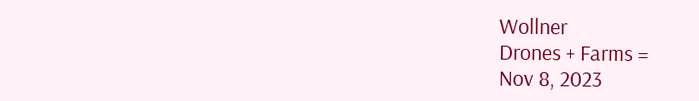Wollner
Drones + Farms =
Nov 8, 2023